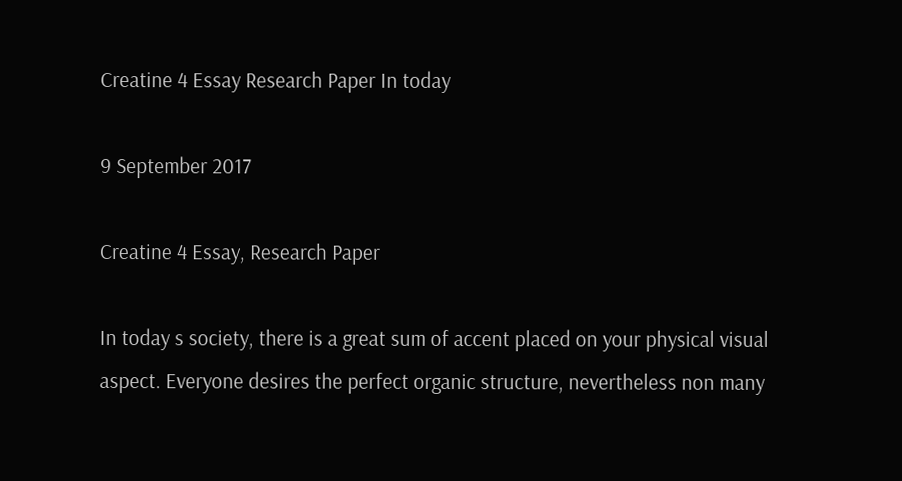Creatine 4 Essay Research Paper In today

9 September 2017

Creatine 4 Essay, Research Paper

In today s society, there is a great sum of accent placed on your physical visual aspect. Everyone desires the perfect organic structure, nevertheless non many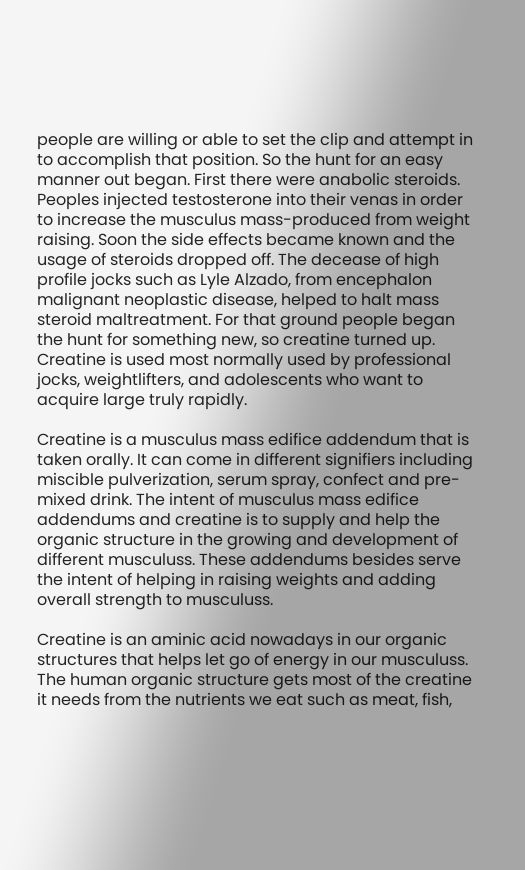people are willing or able to set the clip and attempt in to accomplish that position. So the hunt for an easy manner out began. First there were anabolic steroids. Peoples injected testosterone into their venas in order to increase the musculus mass-produced from weight raising. Soon the side effects became known and the usage of steroids dropped off. The decease of high profile jocks such as Lyle Alzado, from encephalon malignant neoplastic disease, helped to halt mass steroid maltreatment. For that ground people began the hunt for something new, so creatine turned up. Creatine is used most normally used by professional jocks, weightlifters, and adolescents who want to acquire large truly rapidly.

Creatine is a musculus mass edifice addendum that is taken orally. It can come in different signifiers including miscible pulverization, serum spray, confect and pre-mixed drink. The intent of musculus mass edifice addendums and creatine is to supply and help the organic structure in the growing and development of different musculuss. These addendums besides serve the intent of helping in raising weights and adding overall strength to musculuss.

Creatine is an aminic acid nowadays in our organic structures that helps let go of energy in our musculuss. The human organic structure gets most of the creatine it needs from the nutrients we eat such as meat, fish,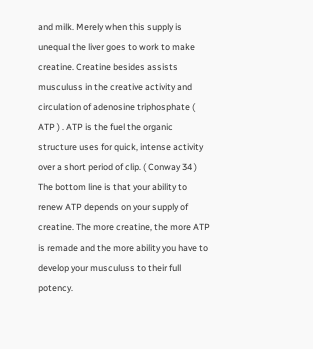and milk. Merely when this supply is unequal the liver goes to work to make creatine. Creatine besides assists musculuss in the creative activity and circulation of adenosine triphosphate ( ATP ) . ATP is the fuel the organic structure uses for quick, intense activity over a short period of clip. ( Conway 34 ) The bottom line is that your ability to renew ATP depends on your supply of creatine. The more creatine, the more ATP is remade and the more ability you have to develop your musculuss to their full potency.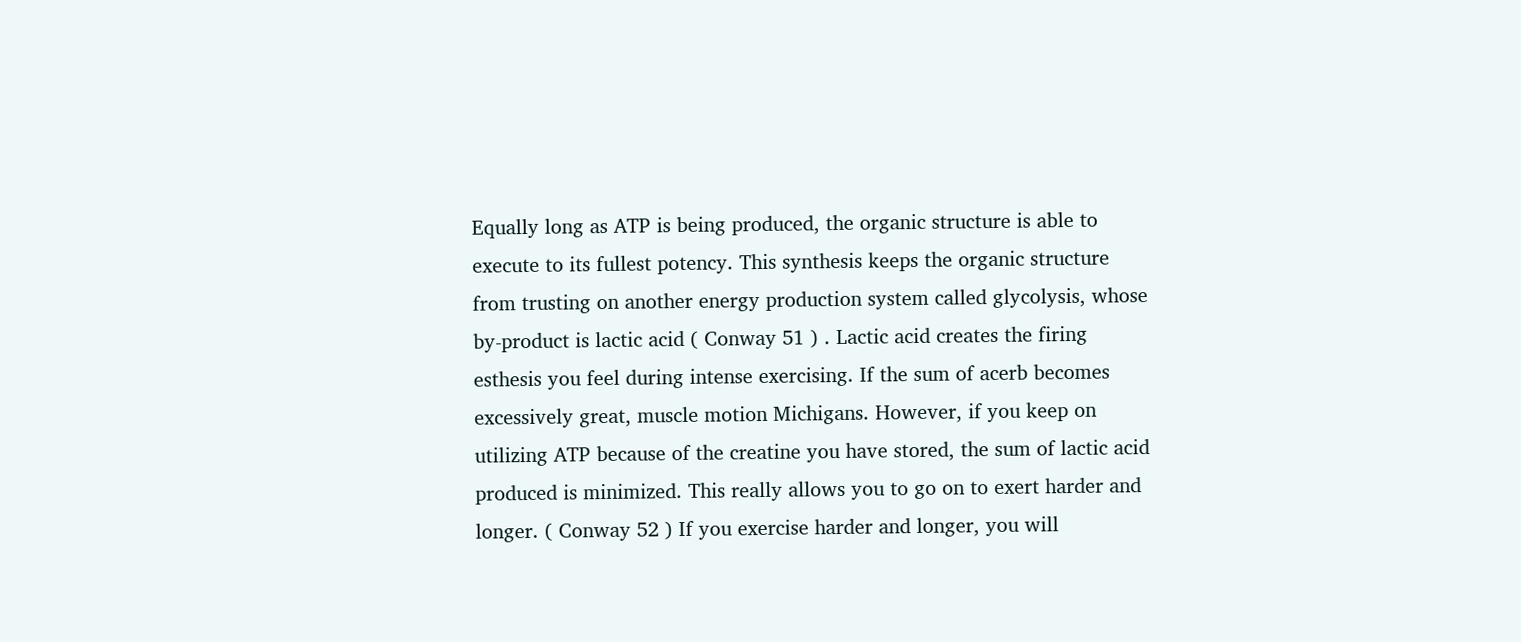Equally long as ATP is being produced, the organic structure is able to execute to its fullest potency. This synthesis keeps the organic structure from trusting on another energy production system called glycolysis, whose by-product is lactic acid ( Conway 51 ) . Lactic acid creates the firing esthesis you feel during intense exercising. If the sum of acerb becomes excessively great, muscle motion Michigans. However, if you keep on utilizing ATP because of the creatine you have stored, the sum of lactic acid produced is minimized. This really allows you to go on to exert harder and longer. ( Conway 52 ) If you exercise harder and longer, you will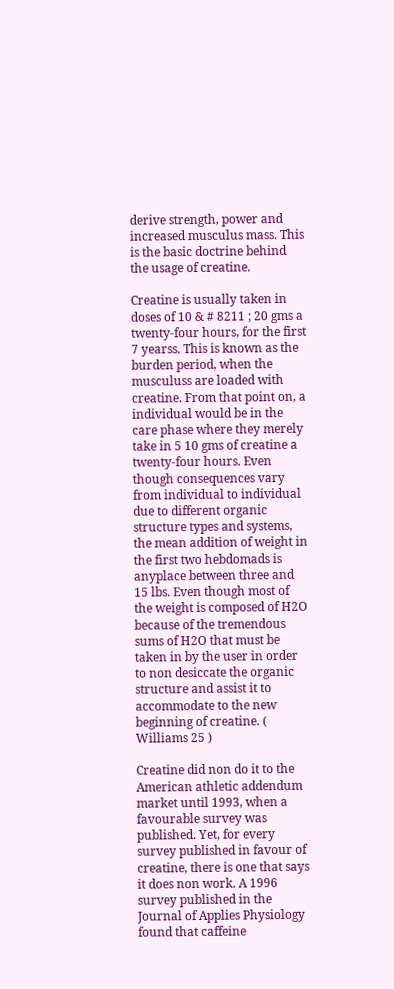derive strength, power and increased musculus mass. This is the basic doctrine behind the usage of creatine.

Creatine is usually taken in doses of 10 & # 8211 ; 20 gms a twenty-four hours, for the first 7 yearss. This is known as the burden period, when the musculuss are loaded with creatine. From that point on, a individual would be in the care phase where they merely take in 5 10 gms of creatine a twenty-four hours. Even though consequences vary from individual to individual due to different organic structure types and systems, the mean addition of weight in the first two hebdomads is anyplace between three and 15 lbs. Even though most of the weight is composed of H2O because of the tremendous sums of H2O that must be taken in by the user in order to non desiccate the organic structure and assist it to accommodate to the new beginning of creatine. ( Williams 25 )

Creatine did non do it to the American athletic addendum market until 1993, when a favourable survey was published. Yet, for every survey published in favour of creatine, there is one that says it does non work. A 1996 survey published in the Journal of Applies Physiology found that caffeine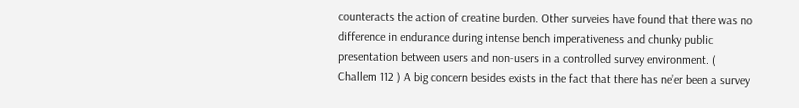counteracts the action of creatine burden. Other surveies have found that there was no difference in endurance during intense bench imperativeness and chunky public presentation between users and non-users in a controlled survey environment. ( Challem 112 ) A big concern besides exists in the fact that there has ne’er been a survey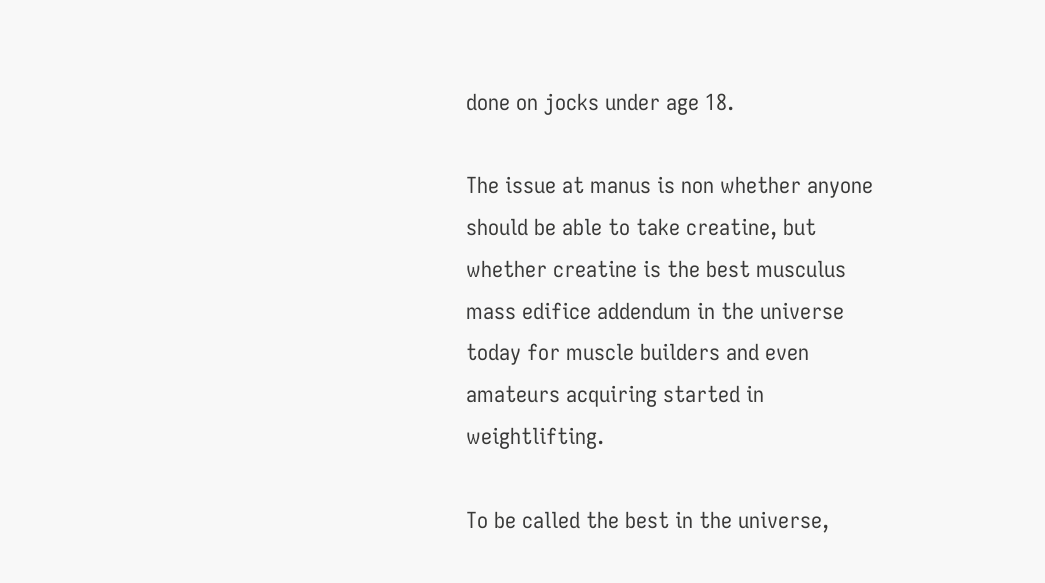done on jocks under age 18.

The issue at manus is non whether anyone should be able to take creatine, but whether creatine is the best musculus mass edifice addendum in the universe today for muscle builders and even amateurs acquiring started in weightlifting.

To be called the best in the universe,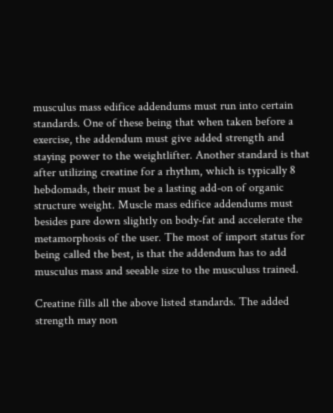musculus mass edifice addendums must run into certain standards. One of these being that when taken before a exercise, the addendum must give added strength and staying power to the weightlifter. Another standard is that after utilizing creatine for a rhythm, which is typically 8 hebdomads, their must be a lasting add-on of organic structure weight. Muscle mass edifice addendums must besides pare down slightly on body-fat and accelerate the metamorphosis of the user. The most of import status for being called the best, is that the addendum has to add musculus mass and seeable size to the musculuss trained.

Creatine fills all the above listed standards. The added strength may non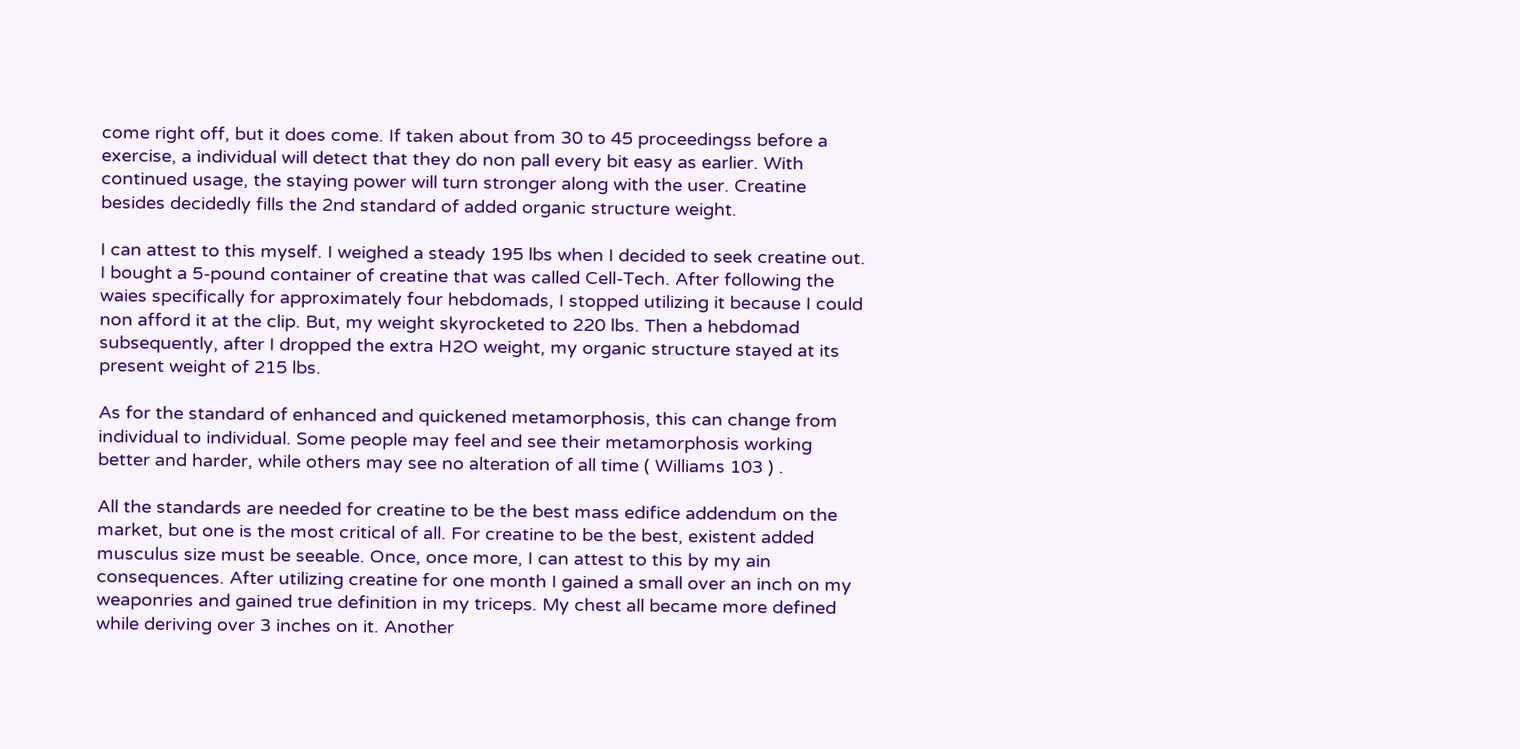come right off, but it does come. If taken about from 30 to 45 proceedingss before a exercise, a individual will detect that they do non pall every bit easy as earlier. With continued usage, the staying power will turn stronger along with the user. Creatine besides decidedly fills the 2nd standard of added organic structure weight.

I can attest to this myself. I weighed a steady 195 lbs when I decided to seek creatine out. I bought a 5-pound container of creatine that was called Cell-Tech. After following the waies specifically for approximately four hebdomads, I stopped utilizing it because I could non afford it at the clip. But, my weight skyrocketed to 220 lbs. Then a hebdomad subsequently, after I dropped the extra H2O weight, my organic structure stayed at its present weight of 215 lbs.

As for the standard of enhanced and quickened metamorphosis, this can change from individual to individual. Some people may feel and see their metamorphosis working better and harder, while others may see no alteration of all time ( Williams 103 ) .

All the standards are needed for creatine to be the best mass edifice addendum on the market, but one is the most critical of all. For creatine to be the best, existent added musculus size must be seeable. Once, once more, I can attest to this by my ain consequences. After utilizing creatine for one month I gained a small over an inch on my weaponries and gained true definition in my triceps. My chest all became more defined while deriving over 3 inches on it. Another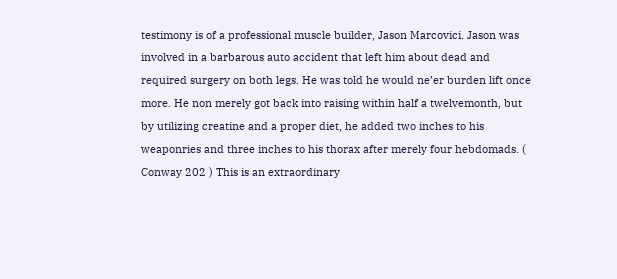testimony is of a professional muscle builder, Jason Marcovici. Jason was involved in a barbarous auto accident that left him about dead and required surgery on both legs. He was told he would ne’er burden lift once more. He non merely got back into raising within half a twelvemonth, but by utilizing creatine and a proper diet, he added two inches to his weaponries and three inches to his thorax after merely four hebdomads. ( Conway 202 ) This is an extraordinary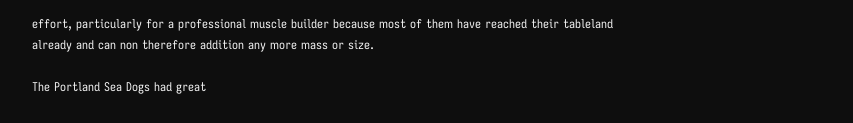effort, particularly for a professional muscle builder because most of them have reached their tableland already and can non therefore addition any more mass or size.

The Portland Sea Dogs had great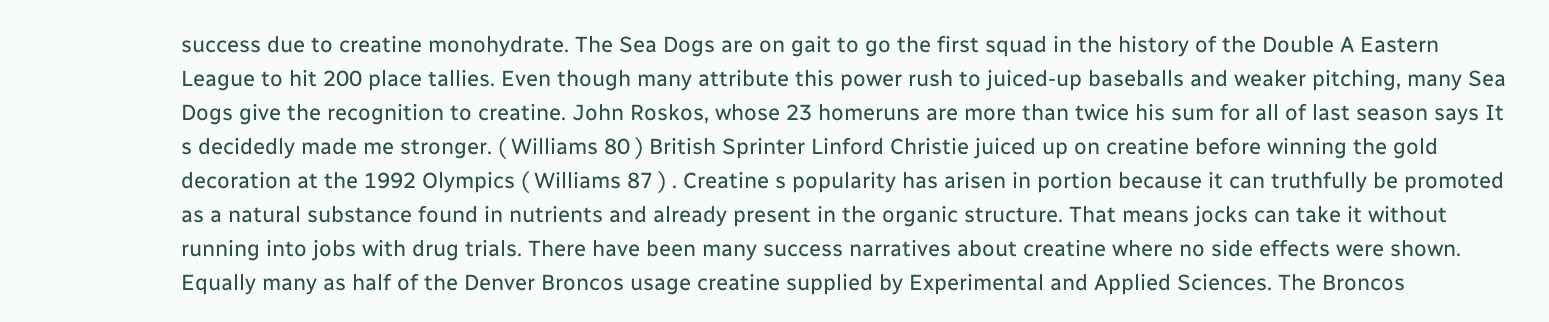success due to creatine monohydrate. The Sea Dogs are on gait to go the first squad in the history of the Double A Eastern League to hit 200 place tallies. Even though many attribute this power rush to juiced-up baseballs and weaker pitching, many Sea Dogs give the recognition to creatine. John Roskos, whose 23 homeruns are more than twice his sum for all of last season says It s decidedly made me stronger. ( Williams 80 ) British Sprinter Linford Christie juiced up on creatine before winning the gold decoration at the 1992 Olympics ( Williams 87 ) . Creatine s popularity has arisen in portion because it can truthfully be promoted as a natural substance found in nutrients and already present in the organic structure. That means jocks can take it without running into jobs with drug trials. There have been many success narratives about creatine where no side effects were shown. Equally many as half of the Denver Broncos usage creatine supplied by Experimental and Applied Sciences. The Broncos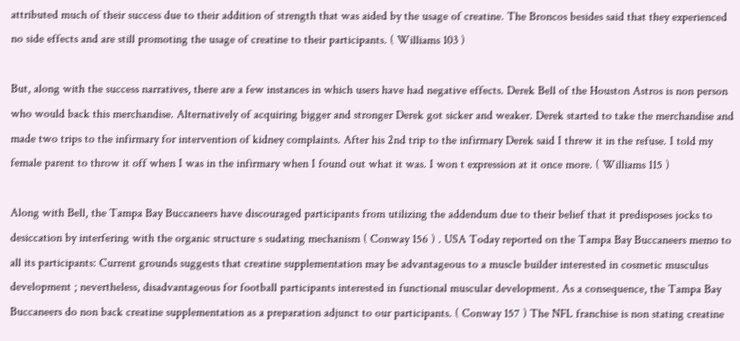attributed much of their success due to their addition of strength that was aided by the usage of creatine. The Broncos besides said that they experienced no side effects and are still promoting the usage of creatine to their participants. ( Williams 103 )

But, along with the success narratives, there are a few instances in which users have had negative effects. Derek Bell of the Houston Astros is non person who would back this merchandise. Alternatively of acquiring bigger and stronger Derek got sicker and weaker. Derek started to take the merchandise and made two trips to the infirmary for intervention of kidney complaints. After his 2nd trip to the infirmary Derek said I threw it in the refuse. I told my female parent to throw it off when I was in the infirmary when I found out what it was. I won t expression at it once more. ( Williams 115 )

Along with Bell, the Tampa Bay Buccaneers have discouraged participants from utilizing the addendum due to their belief that it predisposes jocks to desiccation by interfering with the organic structure s sudating mechanism ( Conway 156 ) . USA Today reported on the Tampa Bay Buccaneers memo to all its participants: Current grounds suggests that creatine supplementation may be advantageous to a muscle builder interested in cosmetic musculus development ; nevertheless, disadvantageous for football participants interested in functional muscular development. As a consequence, the Tampa Bay Buccaneers do non back creatine supplementation as a preparation adjunct to our participants. ( Conway 157 ) The NFL franchise is non stating creatine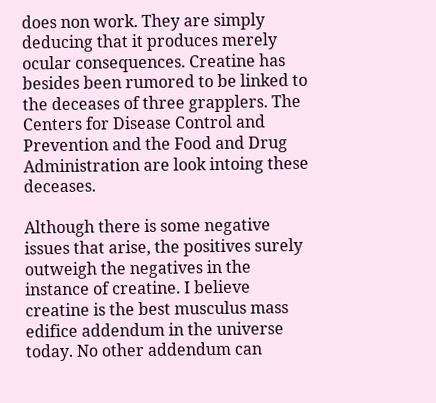does non work. They are simply deducing that it produces merely ocular consequences. Creatine has besides been rumored to be linked to the deceases of three grapplers. The Centers for Disease Control and Prevention and the Food and Drug Administration are look intoing these deceases.

Although there is some negative issues that arise, the positives surely outweigh the negatives in the instance of creatine. I believe creatine is the best musculus mass edifice addendum in the universe today. No other addendum can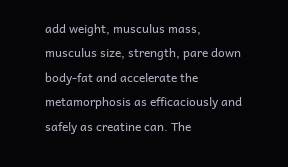add weight, musculus mass, musculus size, strength, pare down body-fat and accelerate the metamorphosis as efficaciously and safely as creatine can. The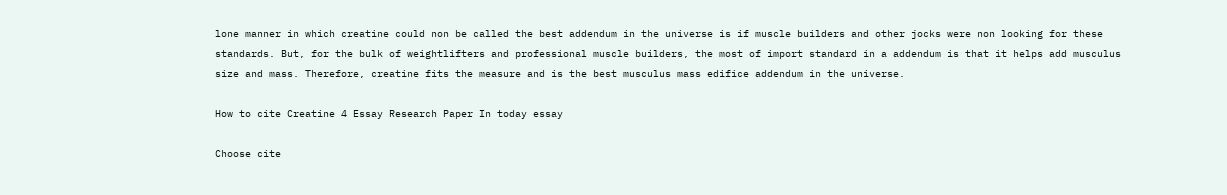lone manner in which creatine could non be called the best addendum in the universe is if muscle builders and other jocks were non looking for these standards. But, for the bulk of weightlifters and professional muscle builders, the most of import standard in a addendum is that it helps add musculus size and mass. Therefore, creatine fits the measure and is the best musculus mass edifice addendum in the universe.

How to cite Creatine 4 Essay Research Paper In today essay

Choose cite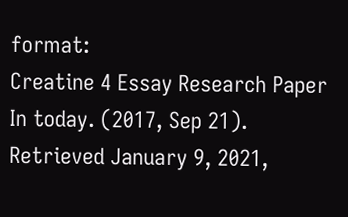format:
Creatine 4 Essay Research Paper In today. (2017, Sep 21). Retrieved January 9, 2021,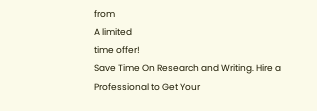from
A limited
time offer!
Save Time On Research and Writing. Hire a Professional to Get Your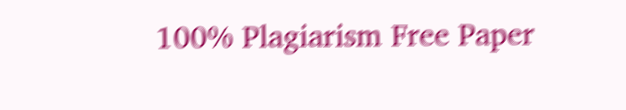100% Plagiarism Free Paper